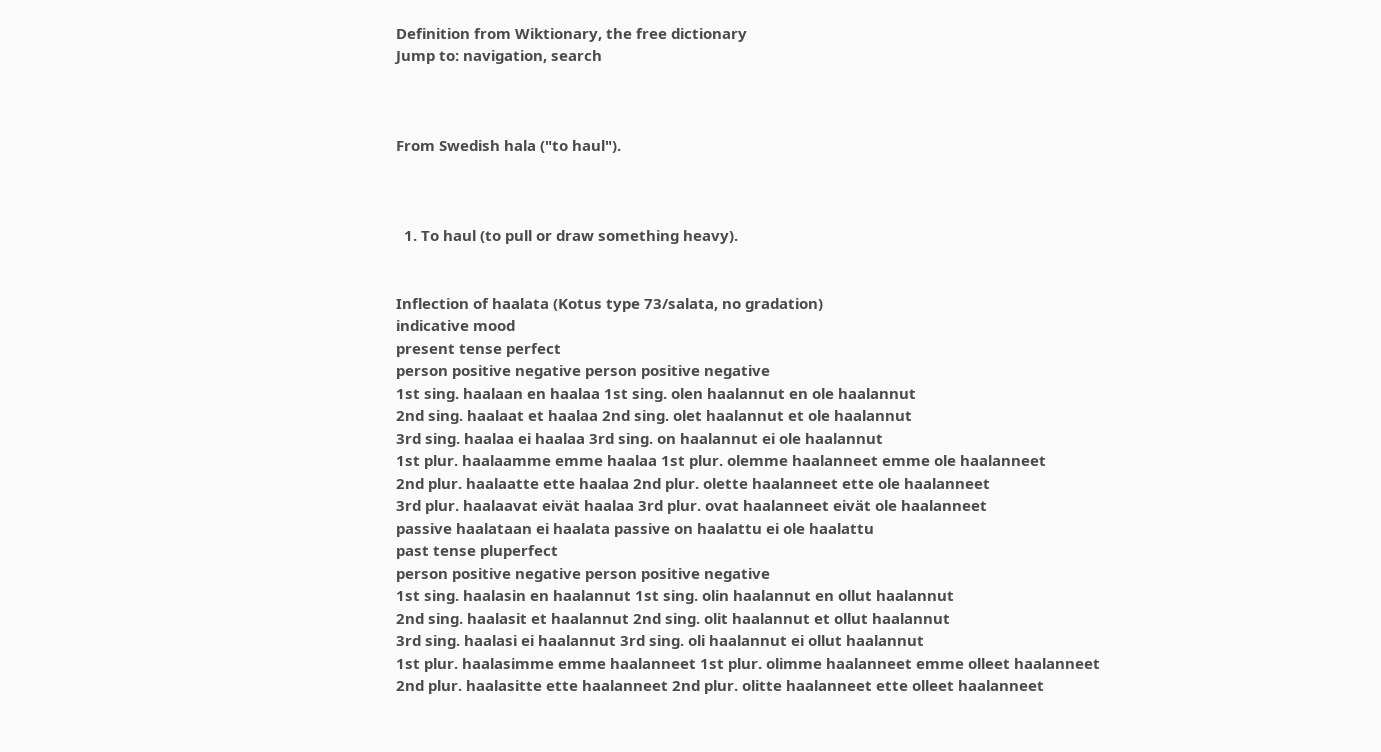Definition from Wiktionary, the free dictionary
Jump to: navigation, search



From Swedish hala ("to haul").



  1. To haul (to pull or draw something heavy).


Inflection of haalata (Kotus type 73/salata, no gradation)
indicative mood
present tense perfect
person positive negative person positive negative
1st sing. haalaan en haalaa 1st sing. olen haalannut en ole haalannut
2nd sing. haalaat et haalaa 2nd sing. olet haalannut et ole haalannut
3rd sing. haalaa ei haalaa 3rd sing. on haalannut ei ole haalannut
1st plur. haalaamme emme haalaa 1st plur. olemme haalanneet emme ole haalanneet
2nd plur. haalaatte ette haalaa 2nd plur. olette haalanneet ette ole haalanneet
3rd plur. haalaavat eivät haalaa 3rd plur. ovat haalanneet eivät ole haalanneet
passive haalataan ei haalata passive on haalattu ei ole haalattu
past tense pluperfect
person positive negative person positive negative
1st sing. haalasin en haalannut 1st sing. olin haalannut en ollut haalannut
2nd sing. haalasit et haalannut 2nd sing. olit haalannut et ollut haalannut
3rd sing. haalasi ei haalannut 3rd sing. oli haalannut ei ollut haalannut
1st plur. haalasimme emme haalanneet 1st plur. olimme haalanneet emme olleet haalanneet
2nd plur. haalasitte ette haalanneet 2nd plur. olitte haalanneet ette olleet haalanneet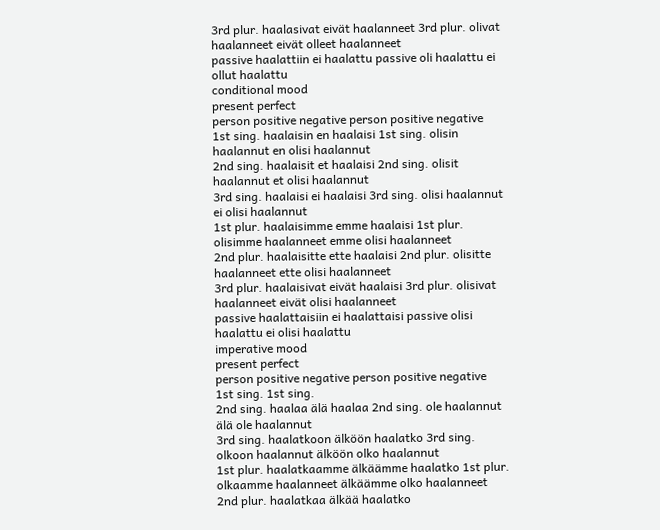3rd plur. haalasivat eivät haalanneet 3rd plur. olivat haalanneet eivät olleet haalanneet
passive haalattiin ei haalattu passive oli haalattu ei ollut haalattu
conditional mood
present perfect
person positive negative person positive negative
1st sing. haalaisin en haalaisi 1st sing. olisin haalannut en olisi haalannut
2nd sing. haalaisit et haalaisi 2nd sing. olisit haalannut et olisi haalannut
3rd sing. haalaisi ei haalaisi 3rd sing. olisi haalannut ei olisi haalannut
1st plur. haalaisimme emme haalaisi 1st plur. olisimme haalanneet emme olisi haalanneet
2nd plur. haalaisitte ette haalaisi 2nd plur. olisitte haalanneet ette olisi haalanneet
3rd plur. haalaisivat eivät haalaisi 3rd plur. olisivat haalanneet eivät olisi haalanneet
passive haalattaisiin ei haalattaisi passive olisi haalattu ei olisi haalattu
imperative mood
present perfect
person positive negative person positive negative
1st sing. 1st sing.
2nd sing. haalaa älä haalaa 2nd sing. ole haalannut älä ole haalannut
3rd sing. haalatkoon älköön haalatko 3rd sing. olkoon haalannut älköön olko haalannut
1st plur. haalatkaamme älkäämme haalatko 1st plur. olkaamme haalanneet älkäämme olko haalanneet
2nd plur. haalatkaa älkää haalatko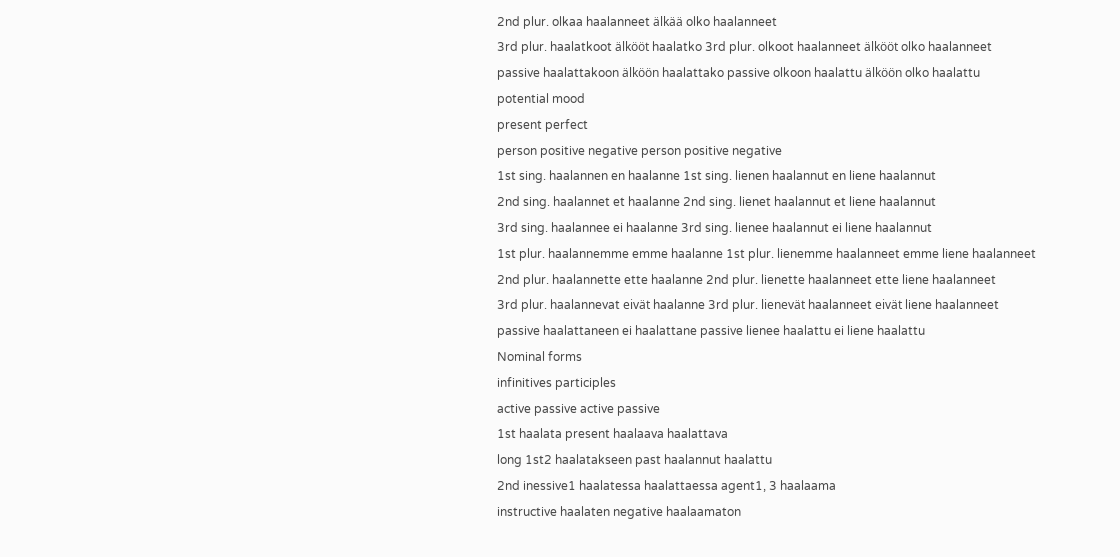2nd plur. olkaa haalanneet älkää olko haalanneet
3rd plur. haalatkoot älkööt haalatko 3rd plur. olkoot haalanneet älkööt olko haalanneet
passive haalattakoon älköön haalattako passive olkoon haalattu älköön olko haalattu
potential mood
present perfect
person positive negative person positive negative
1st sing. haalannen en haalanne 1st sing. lienen haalannut en liene haalannut
2nd sing. haalannet et haalanne 2nd sing. lienet haalannut et liene haalannut
3rd sing. haalannee ei haalanne 3rd sing. lienee haalannut ei liene haalannut
1st plur. haalannemme emme haalanne 1st plur. lienemme haalanneet emme liene haalanneet
2nd plur. haalannette ette haalanne 2nd plur. lienette haalanneet ette liene haalanneet
3rd plur. haalannevat eivät haalanne 3rd plur. lienevät haalanneet eivät liene haalanneet
passive haalattaneen ei haalattane passive lienee haalattu ei liene haalattu
Nominal forms
infinitives participles
active passive active passive
1st haalata present haalaava haalattava
long 1st2 haalatakseen past haalannut haalattu
2nd inessive1 haalatessa haalattaessa agent1, 3 haalaama
instructive haalaten negative haalaamaton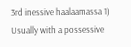3rd inessive haalaamassa 1) Usually with a possessive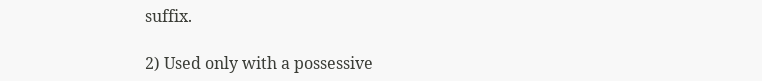suffix.

2) Used only with a possessive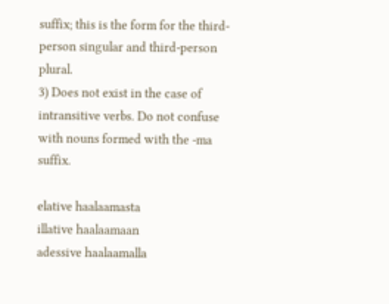suffix; this is the form for the third-person singular and third-person plural.
3) Does not exist in the case of intransitive verbs. Do not confuse with nouns formed with the -ma suffix.

elative haalaamasta
illative haalaamaan
adessive haalaamalla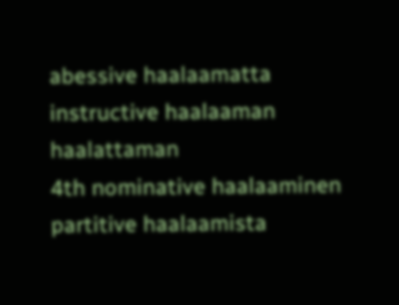abessive haalaamatta
instructive haalaaman haalattaman
4th nominative haalaaminen
partitive haalaamista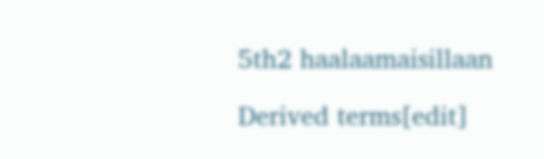5th2 haalaamaisillaan

Derived terms[edit]